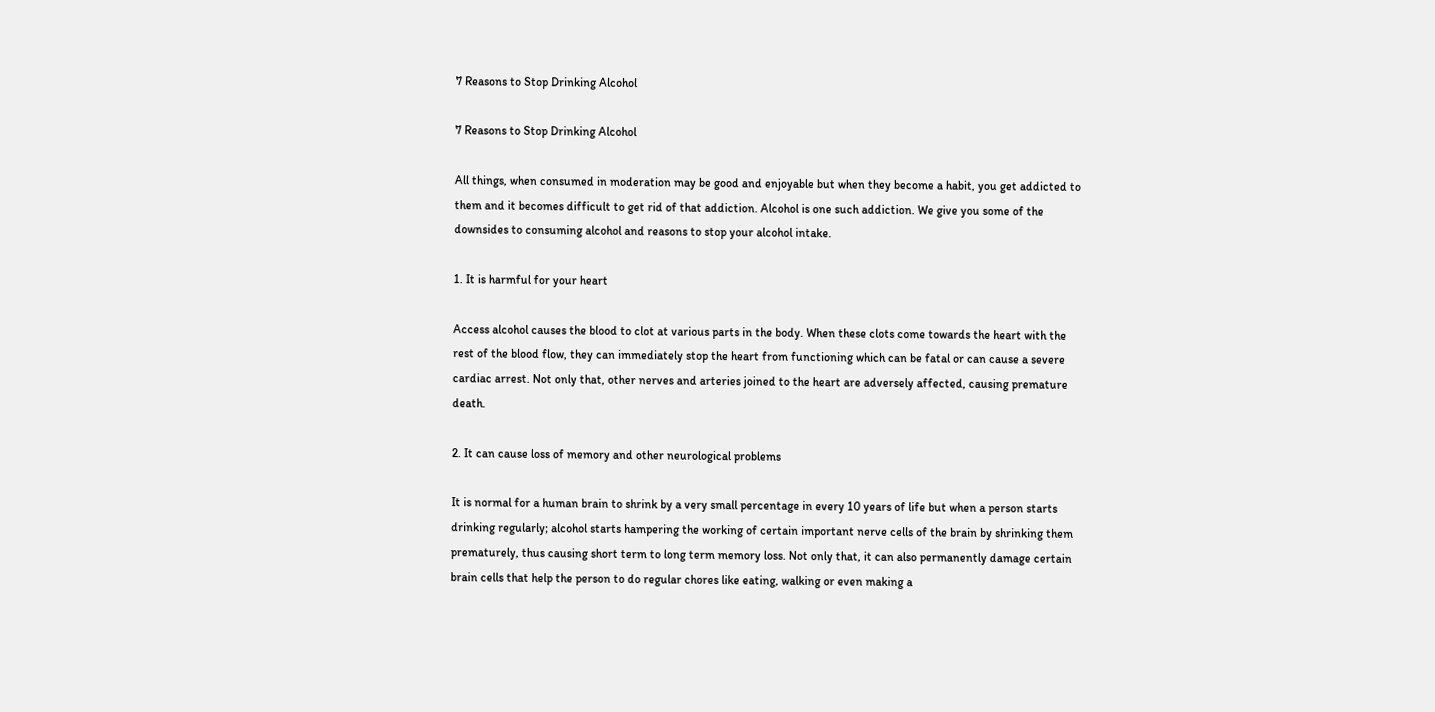7 Reasons to Stop Drinking Alcohol

7 Reasons to Stop Drinking Alcohol

All things, when consumed in moderation may be good and enjoyable but when they become a habit, you get addicted to them and it becomes difficult to get rid of that addiction. Alcohol is one such addiction. We give you some of the downsides to consuming alcohol and reasons to stop your alcohol intake.

1. It is harmful for your heart

Access alcohol causes the blood to clot at various parts in the body. When these clots come towards the heart with the rest of the blood flow, they can immediately stop the heart from functioning which can be fatal or can cause a severe cardiac arrest. Not only that, other nerves and arteries joined to the heart are adversely affected, causing premature death.

2. It can cause loss of memory and other neurological problems

It is normal for a human brain to shrink by a very small percentage in every 10 years of life but when a person starts drinking regularly; alcohol starts hampering the working of certain important nerve cells of the brain by shrinking them prematurely, thus causing short term to long term memory loss. Not only that, it can also permanently damage certain brain cells that help the person to do regular chores like eating, walking or even making a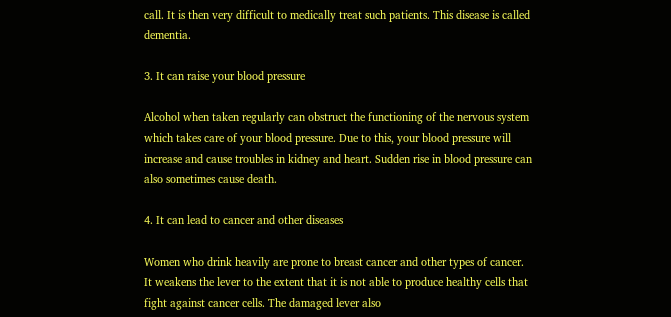call. It is then very difficult to medically treat such patients. This disease is called dementia.

3. It can raise your blood pressure

Alcohol when taken regularly can obstruct the functioning of the nervous system which takes care of your blood pressure. Due to this, your blood pressure will increase and cause troubles in kidney and heart. Sudden rise in blood pressure can also sometimes cause death.

4. It can lead to cancer and other diseases

Women who drink heavily are prone to breast cancer and other types of cancer. It weakens the lever to the extent that it is not able to produce healthy cells that fight against cancer cells. The damaged lever also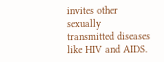invites other sexually transmitted diseases like HIV and AIDS.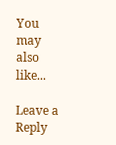You may also like...

Leave a Reply